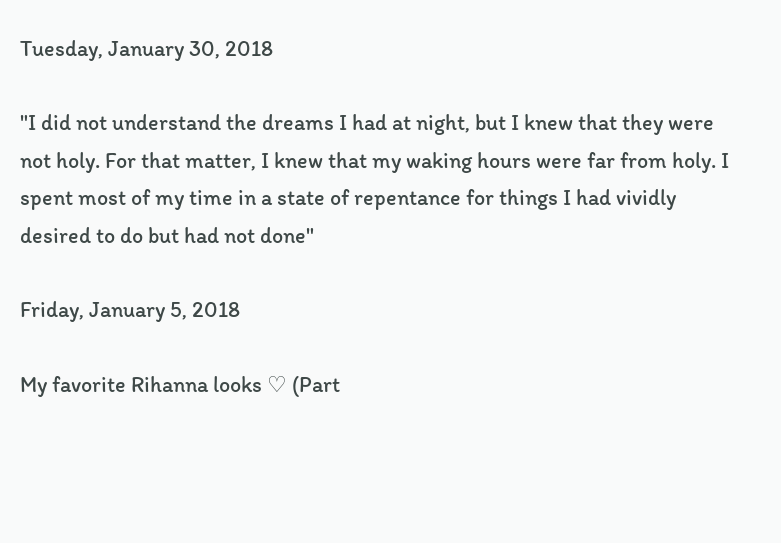Tuesday, January 30, 2018

"I did not understand the dreams I had at night, but I knew that they were not holy. For that matter, I knew that my waking hours were far from holy. I spent most of my time in a state of repentance for things I had vividly desired to do but had not done"

Friday, January 5, 2018

My favorite Rihanna looks ♡ (Part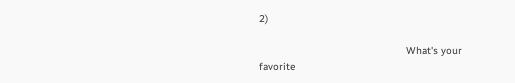2)

                                                 What's your favorite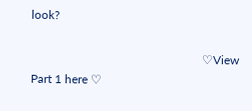look?

                                                         ♡View Part 1 here ♡